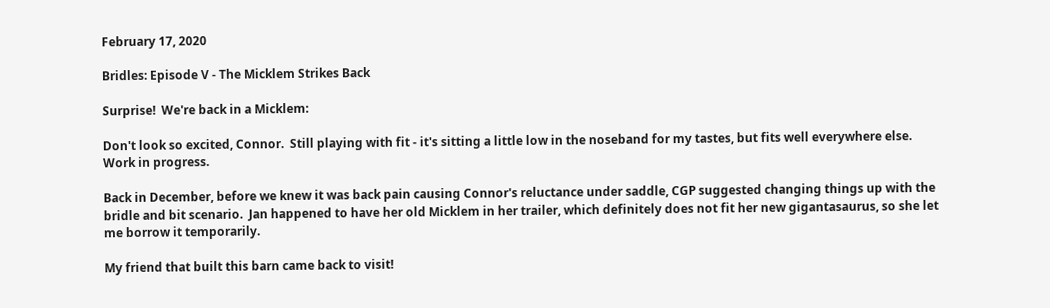February 17, 2020

Bridles: Episode V - The Micklem Strikes Back

Surprise!  We're back in a Micklem:

Don't look so excited, Connor.  Still playing with fit - it's sitting a little low in the noseband for my tastes, but fits well everywhere else.  Work in progress.

Back in December, before we knew it was back pain causing Connor's reluctance under saddle, CGP suggested changing things up with the bridle and bit scenario.  Jan happened to have her old Micklem in her trailer, which definitely does not fit her new gigantasaurus, so she let me borrow it temporarily.

My friend that built this barn came back to visit!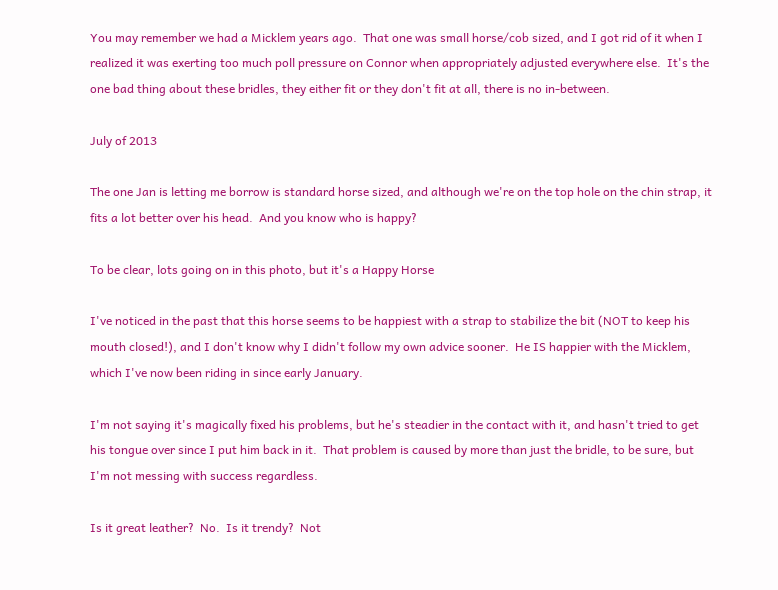You may remember we had a Micklem years ago.  That one was small horse/cob sized, and I got rid of it when I realized it was exerting too much poll pressure on Connor when appropriately adjusted everywhere else.  It's the one bad thing about these bridles, they either fit or they don't fit at all, there is no in-between.

July of 2013

The one Jan is letting me borrow is standard horse sized, and although we're on the top hole on the chin strap, it fits a lot better over his head.  And you know who is happy?

To be clear, lots going on in this photo, but it's a Happy Horse

I've noticed in the past that this horse seems to be happiest with a strap to stabilize the bit (NOT to keep his mouth closed!), and I don't know why I didn't follow my own advice sooner.  He IS happier with the Micklem, which I've now been riding in since early January.

I'm not saying it's magically fixed his problems, but he's steadier in the contact with it, and hasn't tried to get his tongue over since I put him back in it.  That problem is caused by more than just the bridle, to be sure, but I'm not messing with success regardless.

Is it great leather?  No.  Is it trendy?  Not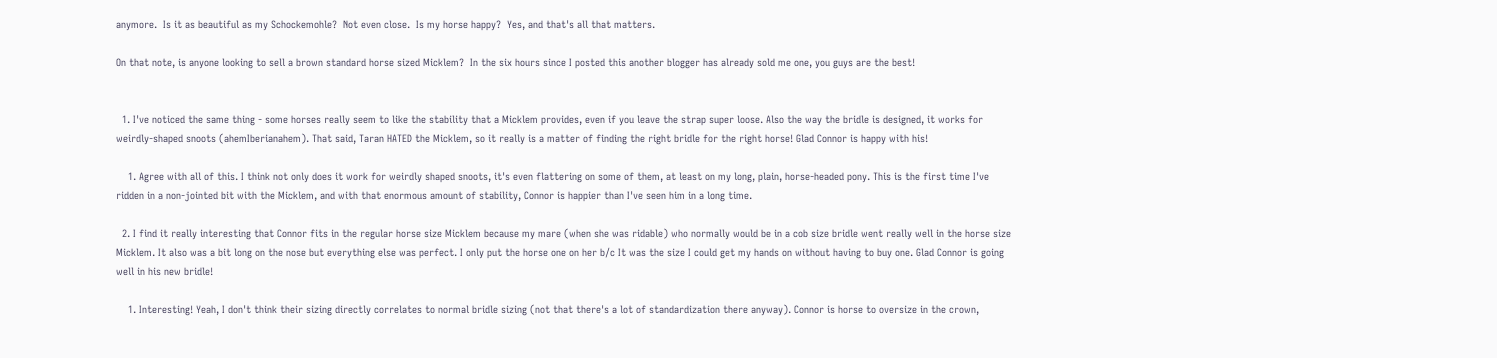anymore.  Is it as beautiful as my Schockemohle?  Not even close.  Is my horse happy?  Yes, and that's all that matters.

On that note, is anyone looking to sell a brown standard horse sized Micklem?  In the six hours since I posted this another blogger has already sold me one, you guys are the best!


  1. I've noticed the same thing - some horses really seem to like the stability that a Micklem provides, even if you leave the strap super loose. Also the way the bridle is designed, it works for weirdly-shaped snoots (ahemIberianahem). That said, Taran HATED the Micklem, so it really is a matter of finding the right bridle for the right horse! Glad Connor is happy with his!

    1. Agree with all of this. I think not only does it work for weirdly shaped snoots, it's even flattering on some of them, at least on my long, plain, horse-headed pony. This is the first time I've ridden in a non-jointed bit with the Micklem, and with that enormous amount of stability, Connor is happier than I've seen him in a long time.

  2. I find it really interesting that Connor fits in the regular horse size Micklem because my mare (when she was ridable) who normally would be in a cob size bridle went really well in the horse size Micklem. It also was a bit long on the nose but everything else was perfect. I only put the horse one on her b/c It was the size I could get my hands on without having to buy one. Glad Connor is going well in his new bridle!

    1. Interesting! Yeah, I don't think their sizing directly correlates to normal bridle sizing (not that there's a lot of standardization there anyway). Connor is horse to oversize in the crown,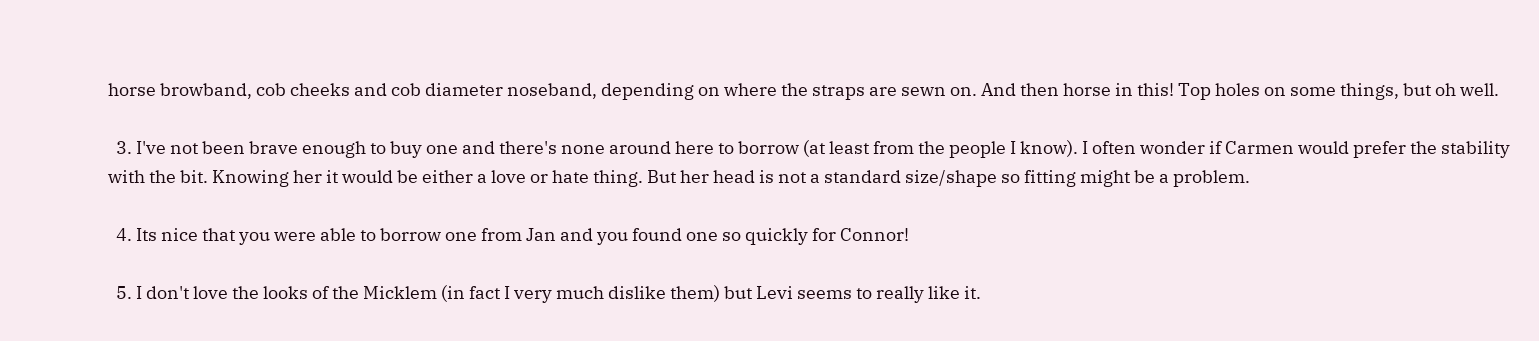horse browband, cob cheeks and cob diameter noseband, depending on where the straps are sewn on. And then horse in this! Top holes on some things, but oh well.

  3. I've not been brave enough to buy one and there's none around here to borrow (at least from the people I know). I often wonder if Carmen would prefer the stability with the bit. Knowing her it would be either a love or hate thing. But her head is not a standard size/shape so fitting might be a problem.

  4. Its nice that you were able to borrow one from Jan and you found one so quickly for Connor!

  5. I don't love the looks of the Micklem (in fact I very much dislike them) but Levi seems to really like it.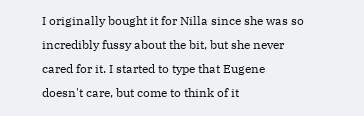I originally bought it for Nilla since she was so incredibly fussy about the bit, but she never cared for it. I started to type that Eugene doesn't care, but come to think of it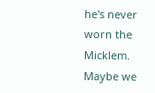he's never worn the Micklem. Maybe we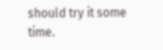should try it some time.